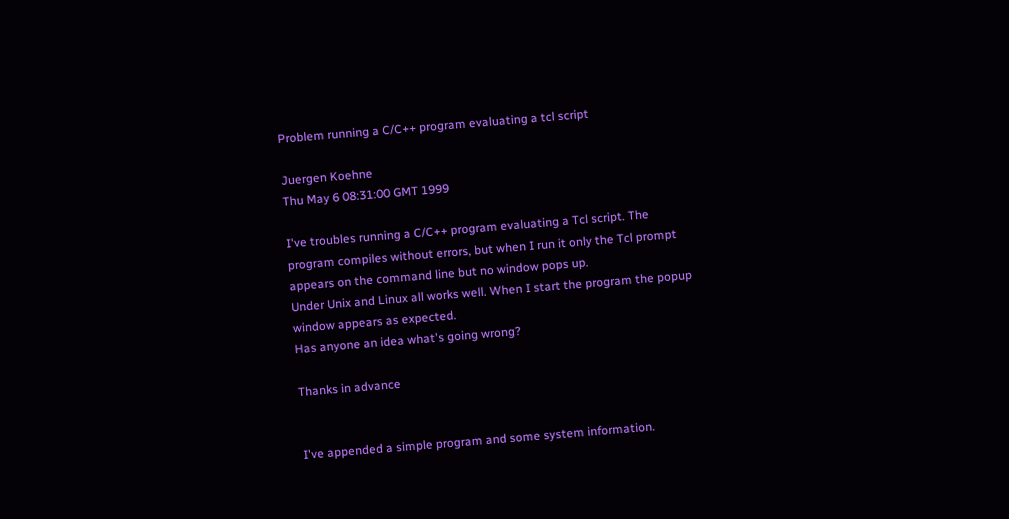Problem running a C/C++ program evaluating a tcl script

Juergen Koehne
Thu May 6 08:31:00 GMT 1999

I've troubles running a C/C++ program evaluating a Tcl script. The
program compiles without errors, but when I run it only the Tcl prompt
appears on the command line but no window pops up.
Under Unix and Linux all works well. When I start the program the popup
window appears as expected.
Has anyone an idea what's going wrong?

Thanks in advance


I've appended a simple program and some system information.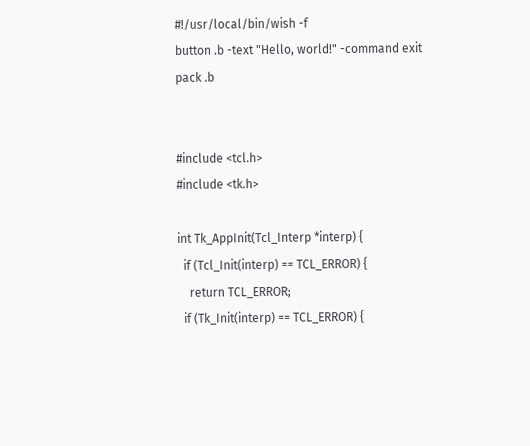#!/usr/local/bin/wish -f
button .b -text "Hello, world!" -command exit
pack .b


#include <tcl.h>
#include <tk.h>

int Tk_AppInit(Tcl_Interp *interp) {
  if (Tcl_Init(interp) == TCL_ERROR) {
    return TCL_ERROR;
  if (Tk_Init(interp) == TCL_ERROR) {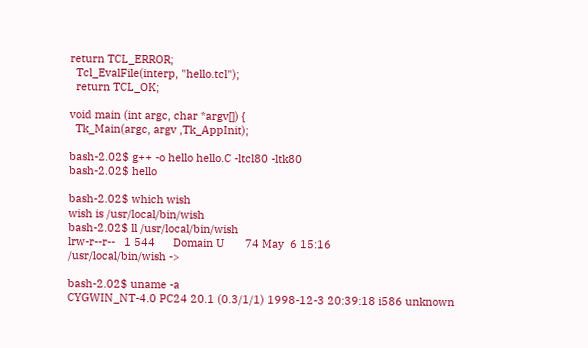return TCL_ERROR;
  Tcl_EvalFile(interp, "hello.tcl");
  return TCL_OK;

void main (int argc, char *argv[]) {
  Tk_Main(argc, argv ,Tk_AppInit);

bash-2.02$ g++ -o hello hello.C -ltcl80 -ltk80
bash-2.02$ hello

bash-2.02$ which wish
wish is /usr/local/bin/wish
bash-2.02$ ll /usr/local/bin/wish
lrw-r--r--   1 544      Domain U       74 May  6 15:16
/usr/local/bin/wish ->

bash-2.02$ uname -a
CYGWIN_NT-4.0 PC24 20.1 (0.3/1/1) 1998-12-3 20:39:18 i586 unknown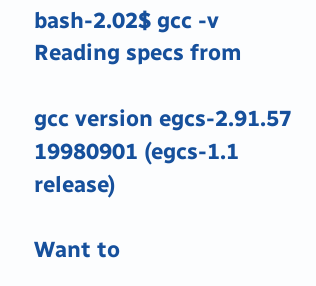bash-2.02$ gcc -v
Reading specs from

gcc version egcs-2.91.57 19980901 (egcs-1.1 release)

Want to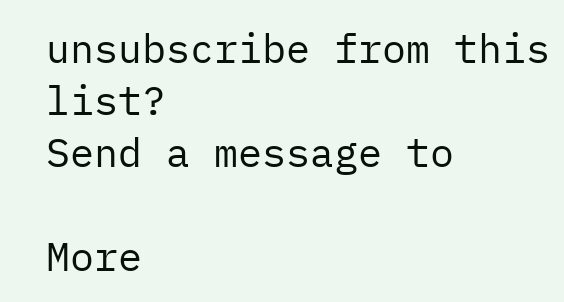unsubscribe from this list?
Send a message to

More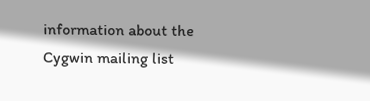information about the Cygwin mailing list